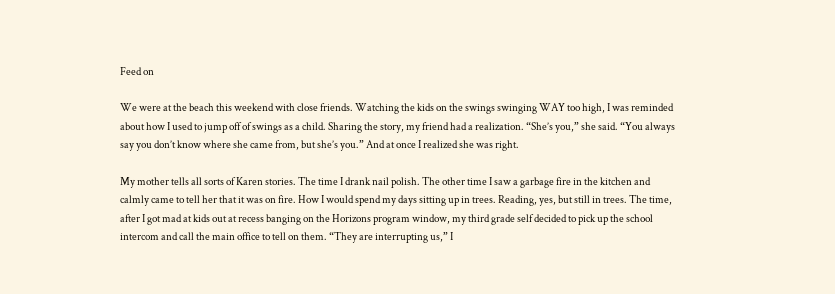Feed on

We were at the beach this weekend with close friends. Watching the kids on the swings swinging WAY too high, I was reminded about how I used to jump off of swings as a child. Sharing the story, my friend had a realization. “She’s you,” she said. “You always say you don’t know where she came from, but she’s you.” And at once I realized she was right.

My mother tells all sorts of Karen stories. The time I drank nail polish. The other time I saw a garbage fire in the kitchen and calmly came to tell her that it was on fire. How I would spend my days sitting up in trees. Reading, yes, but still in trees. The time, after I got mad at kids out at recess banging on the Horizons program window, my third grade self decided to pick up the school intercom and call the main office to tell on them. “They are interrupting us,” I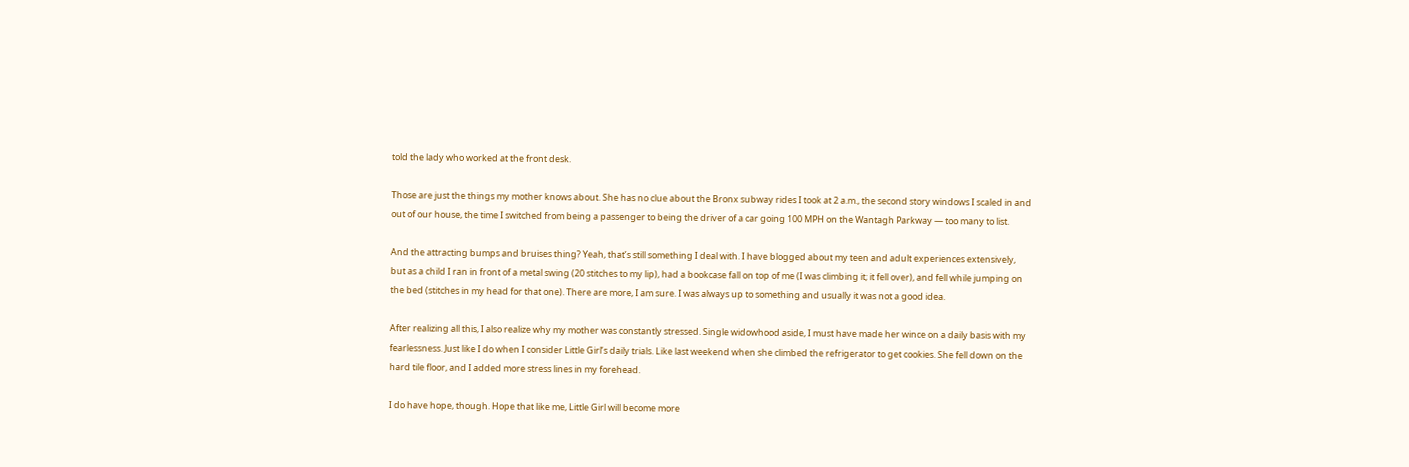told the lady who worked at the front desk.

Those are just the things my mother knows about. She has no clue about the Bronx subway rides I took at 2 a.m., the second story windows I scaled in and out of our house, the time I switched from being a passenger to being the driver of a car going 100 MPH on the Wantagh Parkway — too many to list.

And the attracting bumps and bruises thing? Yeah, that’s still something I deal with. I have blogged about my teen and adult experiences extensively, but as a child I ran in front of a metal swing (20 stitches to my lip), had a bookcase fall on top of me (I was climbing it; it fell over), and fell while jumping on the bed (stitches in my head for that one). There are more, I am sure. I was always up to something and usually it was not a good idea.

After realizing all this, I also realize why my mother was constantly stressed. Single widowhood aside, I must have made her wince on a daily basis with my fearlessness. Just like I do when I consider Little Girl’s daily trials. Like last weekend when she climbed the refrigerator to get cookies. She fell down on the hard tile floor, and I added more stress lines in my forehead.

I do have hope, though. Hope that like me, Little Girl will become more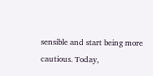sensible and start being more cautious. Today,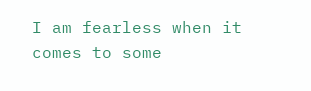I am fearless when it comes to some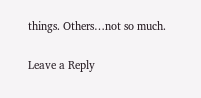things. Others…not so much.

Leave a Reply